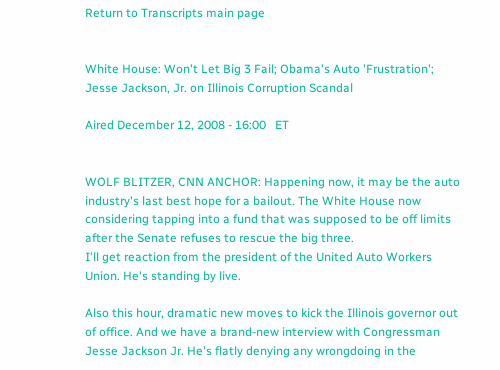Return to Transcripts main page


White House: Won't Let Big 3 Fail; Obama's Auto 'Frustration'; Jesse Jackson, Jr. on Illinois Corruption Scandal

Aired December 12, 2008 - 16:00   ET


WOLF BLITZER, CNN ANCHOR: Happening now, it may be the auto industry's last best hope for a bailout. The White House now considering tapping into a fund that was supposed to be off limits after the Senate refuses to rescue the big three.
I'll get reaction from the president of the United Auto Workers Union. He's standing by live.

Also this hour, dramatic new moves to kick the Illinois governor out of office. And we have a brand-new interview with Congressman Jesse Jackson Jr. He's flatly denying any wrongdoing in the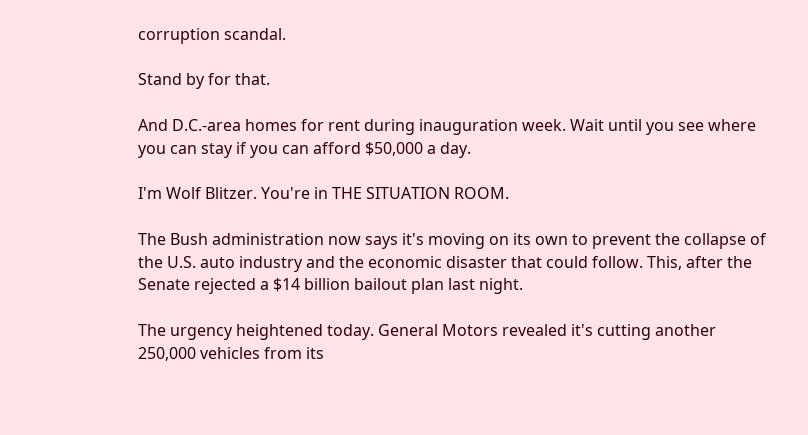corruption scandal.

Stand by for that.

And D.C.-area homes for rent during inauguration week. Wait until you see where you can stay if you can afford $50,000 a day.

I'm Wolf Blitzer. You're in THE SITUATION ROOM.

The Bush administration now says it's moving on its own to prevent the collapse of the U.S. auto industry and the economic disaster that could follow. This, after the Senate rejected a $14 billion bailout plan last night.

The urgency heightened today. General Motors revealed it's cutting another 250,000 vehicles from its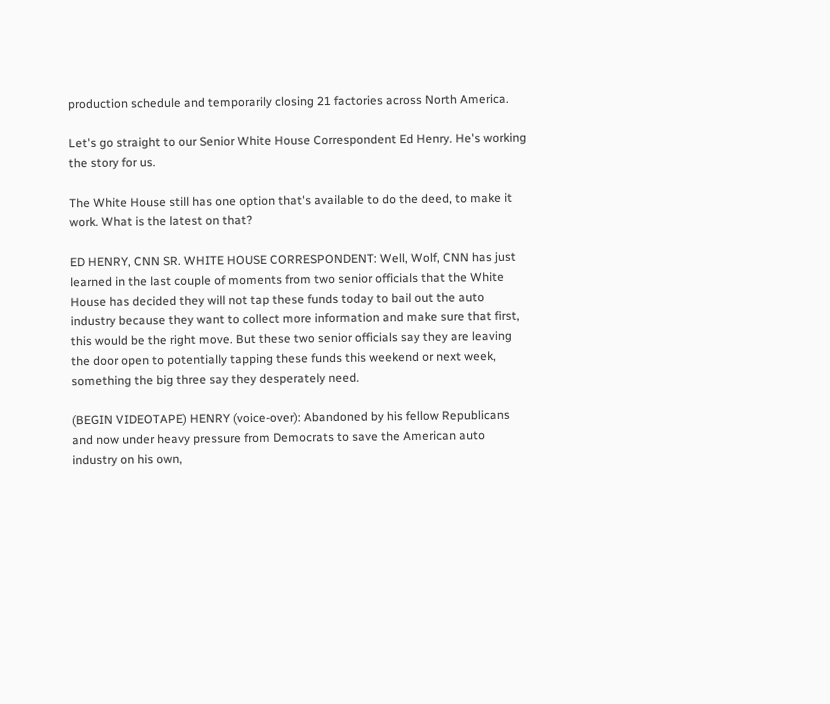production schedule and temporarily closing 21 factories across North America.

Let's go straight to our Senior White House Correspondent Ed Henry. He's working the story for us.

The White House still has one option that's available to do the deed, to make it work. What is the latest on that?

ED HENRY, CNN SR. WHITE HOUSE CORRESPONDENT: Well, Wolf, CNN has just learned in the last couple of moments from two senior officials that the White House has decided they will not tap these funds today to bail out the auto industry because they want to collect more information and make sure that first, this would be the right move. But these two senior officials say they are leaving the door open to potentially tapping these funds this weekend or next week, something the big three say they desperately need.

(BEGIN VIDEOTAPE) HENRY (voice-over): Abandoned by his fellow Republicans and now under heavy pressure from Democrats to save the American auto industry on his own,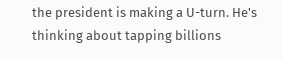the president is making a U-turn. He's thinking about tapping billions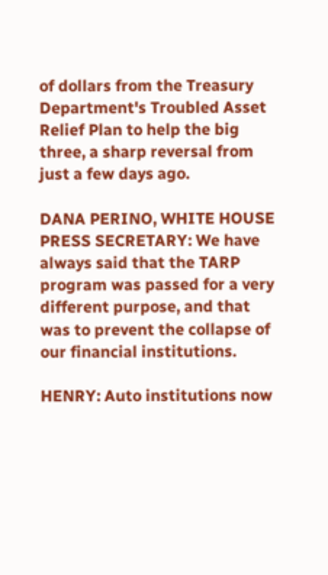of dollars from the Treasury Department's Troubled Asset Relief Plan to help the big three, a sharp reversal from just a few days ago.

DANA PERINO, WHITE HOUSE PRESS SECRETARY: We have always said that the TARP program was passed for a very different purpose, and that was to prevent the collapse of our financial institutions.

HENRY: Auto institutions now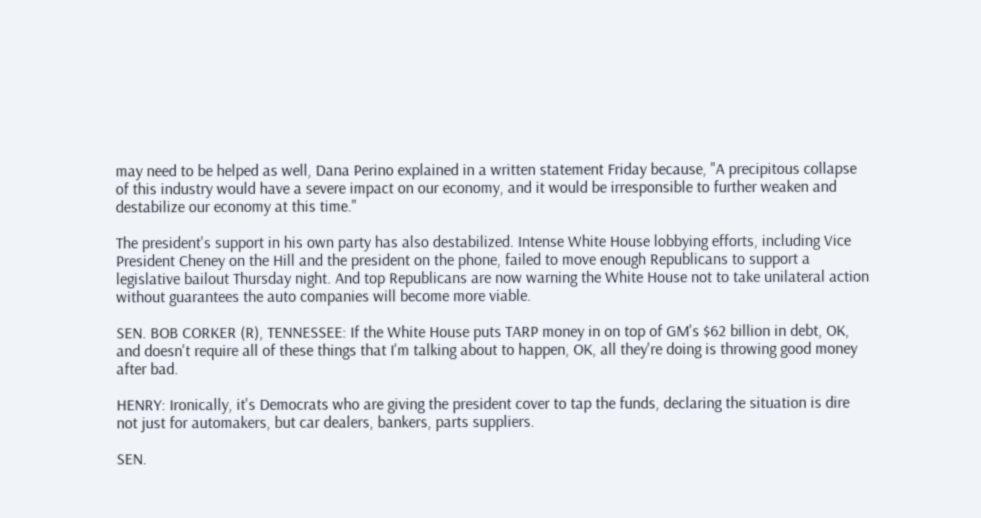may need to be helped as well, Dana Perino explained in a written statement Friday because, "A precipitous collapse of this industry would have a severe impact on our economy, and it would be irresponsible to further weaken and destabilize our economy at this time."

The president's support in his own party has also destabilized. Intense White House lobbying efforts, including Vice President Cheney on the Hill and the president on the phone, failed to move enough Republicans to support a legislative bailout Thursday night. And top Republicans are now warning the White House not to take unilateral action without guarantees the auto companies will become more viable.

SEN. BOB CORKER (R), TENNESSEE: If the White House puts TARP money in on top of GM's $62 billion in debt, OK, and doesn't require all of these things that I'm talking about to happen, OK, all they're doing is throwing good money after bad.

HENRY: Ironically, it's Democrats who are giving the president cover to tap the funds, declaring the situation is dire not just for automakers, but car dealers, bankers, parts suppliers.

SEN.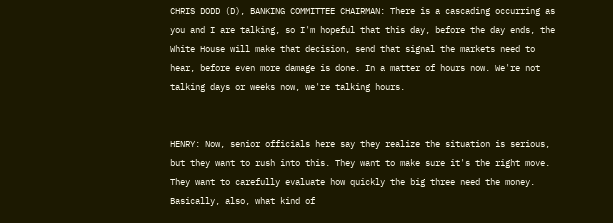CHRIS DODD (D), BANKING COMMITTEE CHAIRMAN: There is a cascading occurring as you and I are talking, so I'm hopeful that this day, before the day ends, the White House will make that decision, send that signal the markets need to hear, before even more damage is done. In a matter of hours now. We're not talking days or weeks now, we're talking hours.


HENRY: Now, senior officials here say they realize the situation is serious, but they want to rush into this. They want to make sure it's the right move. They want to carefully evaluate how quickly the big three need the money. Basically, also, what kind of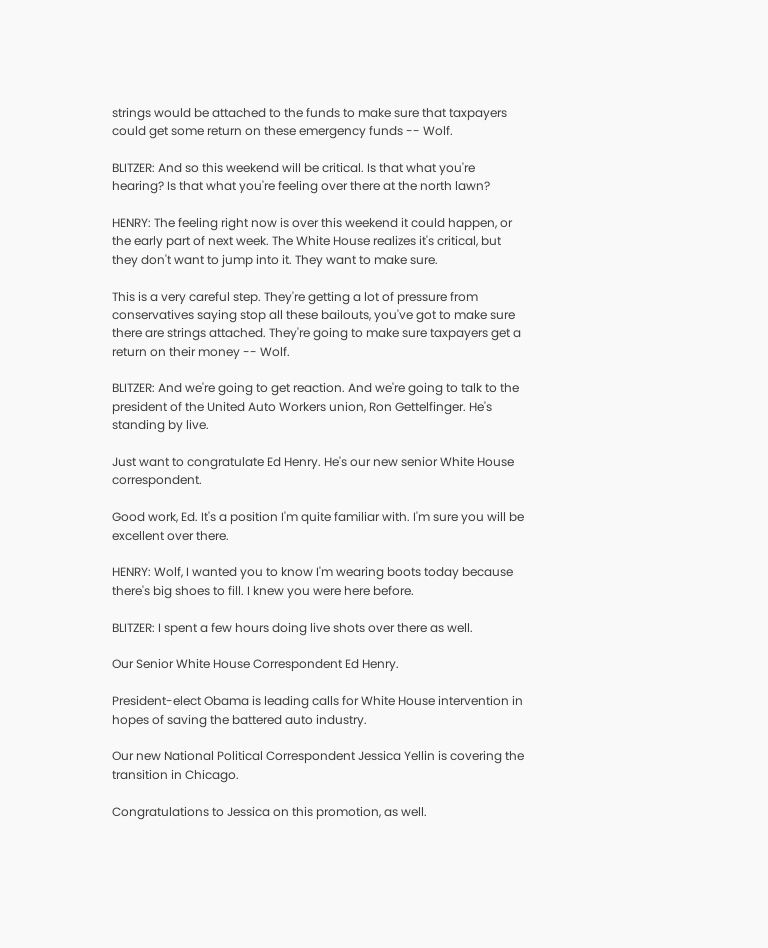strings would be attached to the funds to make sure that taxpayers could get some return on these emergency funds -- Wolf.

BLITZER: And so this weekend will be critical. Is that what you're hearing? Is that what you're feeling over there at the north lawn?

HENRY: The feeling right now is over this weekend it could happen, or the early part of next week. The White House realizes it's critical, but they don't want to jump into it. They want to make sure.

This is a very careful step. They're getting a lot of pressure from conservatives saying stop all these bailouts, you've got to make sure there are strings attached. They're going to make sure taxpayers get a return on their money -- Wolf.

BLITZER: And we're going to get reaction. And we're going to talk to the president of the United Auto Workers union, Ron Gettelfinger. He's standing by live.

Just want to congratulate Ed Henry. He's our new senior White House correspondent.

Good work, Ed. It's a position I'm quite familiar with. I'm sure you will be excellent over there.

HENRY: Wolf, I wanted you to know I'm wearing boots today because there's big shoes to fill. I knew you were here before.

BLITZER: I spent a few hours doing live shots over there as well.

Our Senior White House Correspondent Ed Henry.

President-elect Obama is leading calls for White House intervention in hopes of saving the battered auto industry.

Our new National Political Correspondent Jessica Yellin is covering the transition in Chicago.

Congratulations to Jessica on this promotion, as well.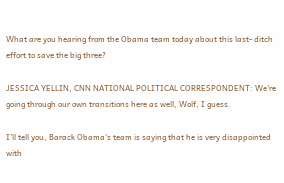What are you hearing from the Obama team today about this last- ditch effort to save the big three?

JESSICA YELLIN, CNN NATIONAL POLITICAL CORRESPONDENT: We're going through our own transitions here as well, Wolf, I guess.

I'll tell you, Barack Obama's team is saying that he is very disappointed with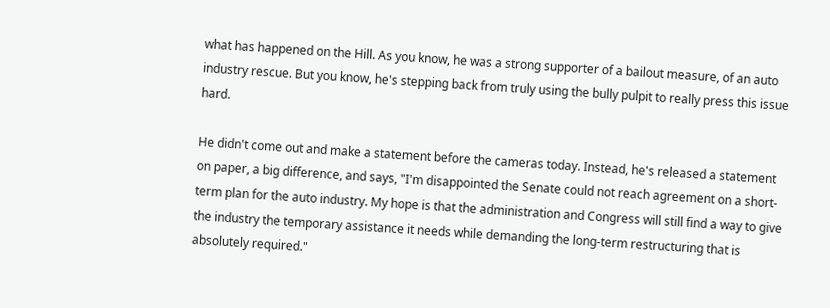what has happened on the Hill. As you know, he was a strong supporter of a bailout measure, of an auto industry rescue. But you know, he's stepping back from truly using the bully pulpit to really press this issue hard.

He didn't come out and make a statement before the cameras today. Instead, he's released a statement on paper, a big difference, and says, "I'm disappointed the Senate could not reach agreement on a short-term plan for the auto industry. My hope is that the administration and Congress will still find a way to give the industry the temporary assistance it needs while demanding the long-term restructuring that is absolutely required."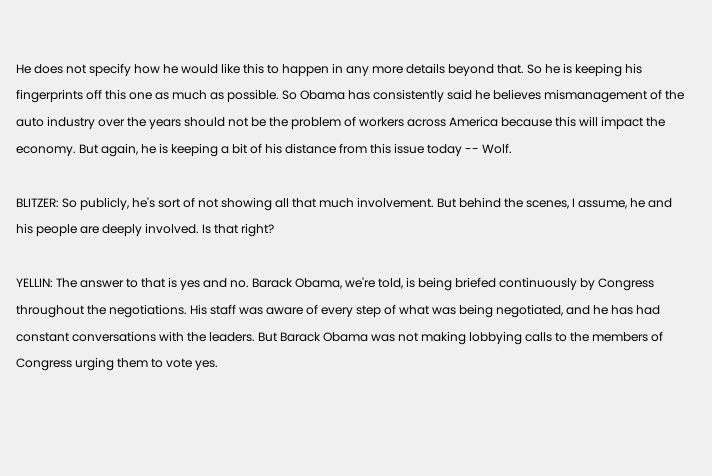He does not specify how he would like this to happen in any more details beyond that. So he is keeping his fingerprints off this one as much as possible. So Obama has consistently said he believes mismanagement of the auto industry over the years should not be the problem of workers across America because this will impact the economy. But again, he is keeping a bit of his distance from this issue today -- Wolf.

BLITZER: So publicly, he's sort of not showing all that much involvement. But behind the scenes, I assume, he and his people are deeply involved. Is that right?

YELLIN: The answer to that is yes and no. Barack Obama, we're told, is being briefed continuously by Congress throughout the negotiations. His staff was aware of every step of what was being negotiated, and he has had constant conversations with the leaders. But Barack Obama was not making lobbying calls to the members of Congress urging them to vote yes.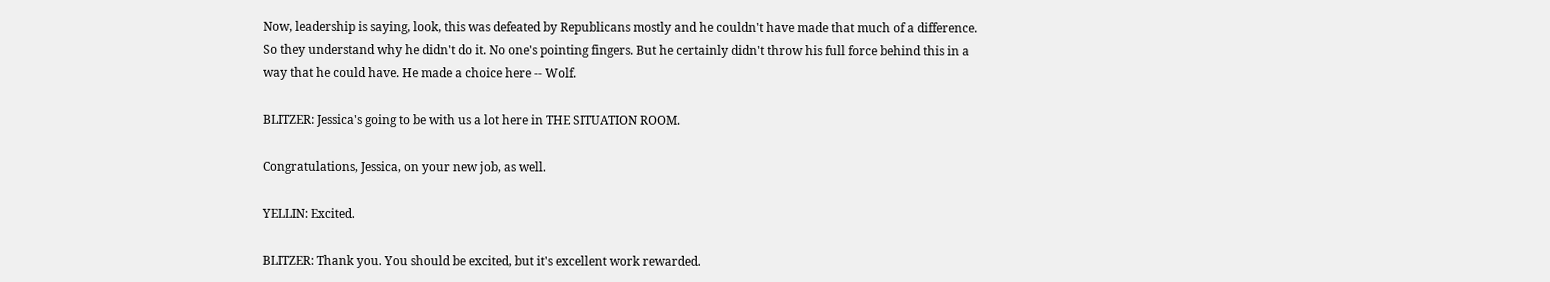Now, leadership is saying, look, this was defeated by Republicans mostly and he couldn't have made that much of a difference. So they understand why he didn't do it. No one's pointing fingers. But he certainly didn't throw his full force behind this in a way that he could have. He made a choice here -- Wolf.

BLITZER: Jessica's going to be with us a lot here in THE SITUATION ROOM.

Congratulations, Jessica, on your new job, as well.

YELLIN: Excited.

BLITZER: Thank you. You should be excited, but it's excellent work rewarded.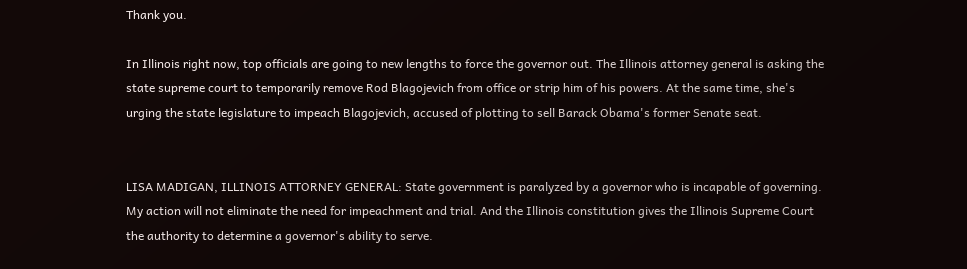Thank you.

In Illinois right now, top officials are going to new lengths to force the governor out. The Illinois attorney general is asking the state supreme court to temporarily remove Rod Blagojevich from office or strip him of his powers. At the same time, she's urging the state legislature to impeach Blagojevich, accused of plotting to sell Barack Obama's former Senate seat.


LISA MADIGAN, ILLINOIS ATTORNEY GENERAL: State government is paralyzed by a governor who is incapable of governing. My action will not eliminate the need for impeachment and trial. And the Illinois constitution gives the Illinois Supreme Court the authority to determine a governor's ability to serve.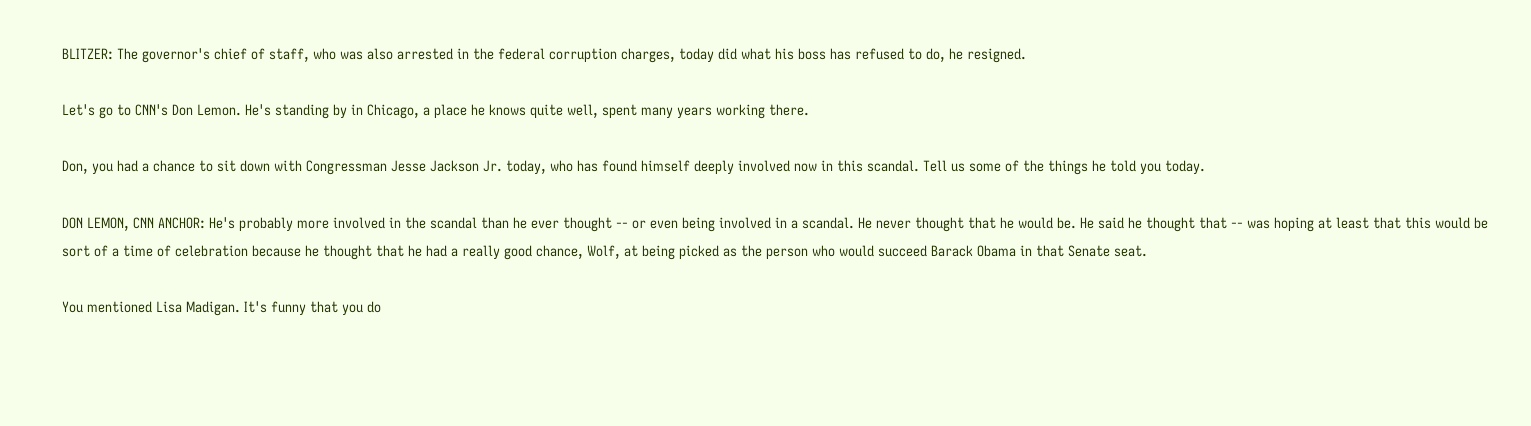BLITZER: The governor's chief of staff, who was also arrested in the federal corruption charges, today did what his boss has refused to do, he resigned.

Let's go to CNN's Don Lemon. He's standing by in Chicago, a place he knows quite well, spent many years working there.

Don, you had a chance to sit down with Congressman Jesse Jackson Jr. today, who has found himself deeply involved now in this scandal. Tell us some of the things he told you today.

DON LEMON, CNN ANCHOR: He's probably more involved in the scandal than he ever thought -- or even being involved in a scandal. He never thought that he would be. He said he thought that -- was hoping at least that this would be sort of a time of celebration because he thought that he had a really good chance, Wolf, at being picked as the person who would succeed Barack Obama in that Senate seat.

You mentioned Lisa Madigan. It's funny that you do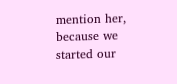mention her, because we started our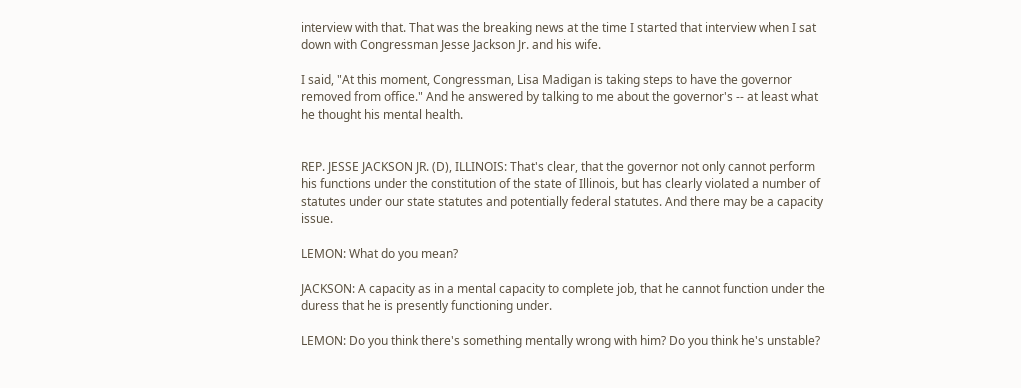interview with that. That was the breaking news at the time I started that interview when I sat down with Congressman Jesse Jackson Jr. and his wife.

I said, "At this moment, Congressman, Lisa Madigan is taking steps to have the governor removed from office." And he answered by talking to me about the governor's -- at least what he thought his mental health.


REP. JESSE JACKSON JR. (D), ILLINOIS: That's clear, that the governor not only cannot perform his functions under the constitution of the state of Illinois, but has clearly violated a number of statutes under our state statutes and potentially federal statutes. And there may be a capacity issue.

LEMON: What do you mean?

JACKSON: A capacity as in a mental capacity to complete job, that he cannot function under the duress that he is presently functioning under.

LEMON: Do you think there's something mentally wrong with him? Do you think he's unstable?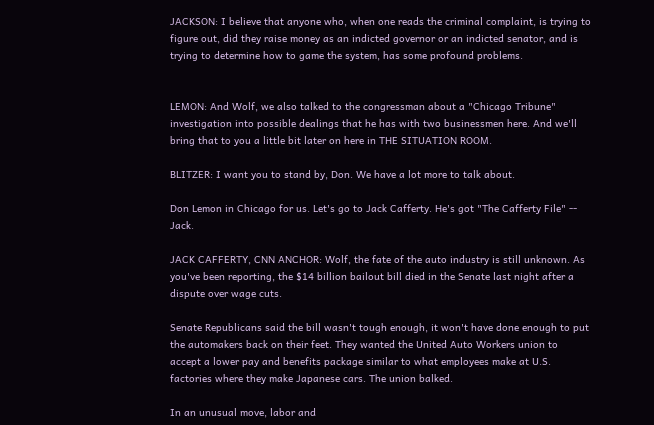JACKSON: I believe that anyone who, when one reads the criminal complaint, is trying to figure out, did they raise money as an indicted governor or an indicted senator, and is trying to determine how to game the system, has some profound problems.


LEMON: And Wolf, we also talked to the congressman about a "Chicago Tribune" investigation into possible dealings that he has with two businessmen here. And we'll bring that to you a little bit later on here in THE SITUATION ROOM.

BLITZER: I want you to stand by, Don. We have a lot more to talk about.

Don Lemon in Chicago for us. Let's go to Jack Cafferty. He's got "The Cafferty File" -- Jack.

JACK CAFFERTY, CNN ANCHOR: Wolf, the fate of the auto industry is still unknown. As you've been reporting, the $14 billion bailout bill died in the Senate last night after a dispute over wage cuts.

Senate Republicans said the bill wasn't tough enough, it won't have done enough to put the automakers back on their feet. They wanted the United Auto Workers union to accept a lower pay and benefits package similar to what employees make at U.S. factories where they make Japanese cars. The union balked.

In an unusual move, labor and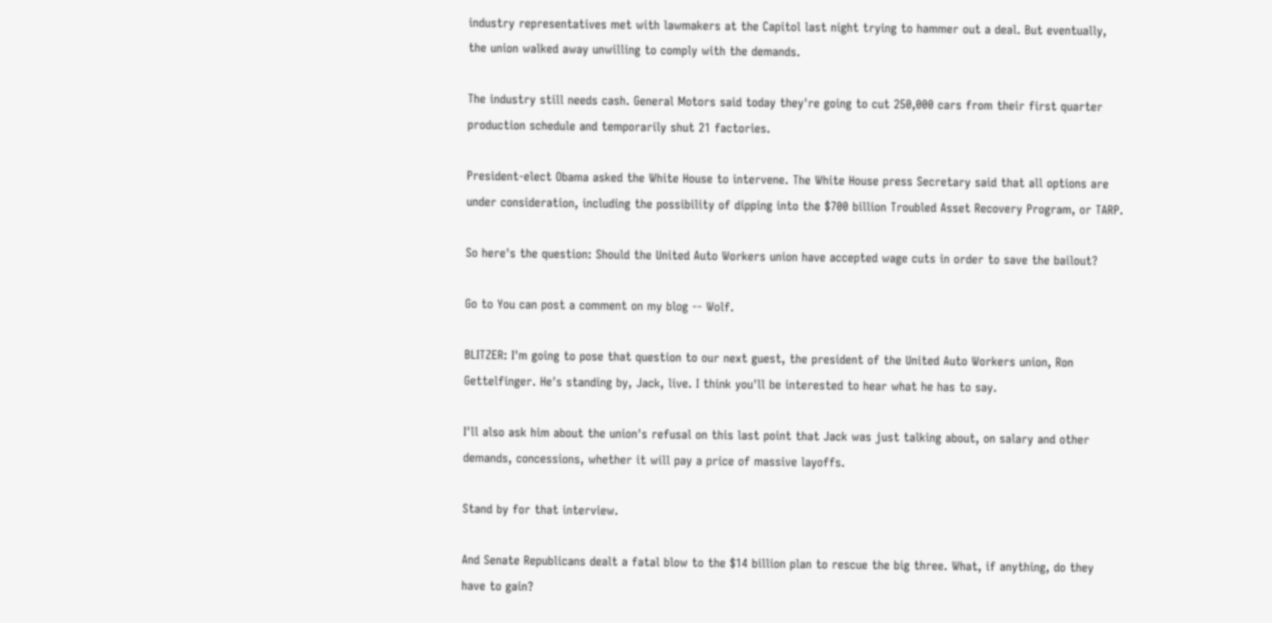industry representatives met with lawmakers at the Capitol last night trying to hammer out a deal. But eventually, the union walked away unwilling to comply with the demands.

The industry still needs cash. General Motors said today they're going to cut 250,000 cars from their first quarter production schedule and temporarily shut 21 factories.

President-elect Obama asked the White House to intervene. The White House press Secretary said that all options are under consideration, including the possibility of dipping into the $700 billion Troubled Asset Recovery Program, or TARP.

So here's the question: Should the United Auto Workers union have accepted wage cuts in order to save the bailout?

Go to You can post a comment on my blog -- Wolf.

BLITZER: I'm going to pose that question to our next guest, the president of the United Auto Workers union, Ron Gettelfinger. He's standing by, Jack, live. I think you'll be interested to hear what he has to say.

I'll also ask him about the union's refusal on this last point that Jack was just talking about, on salary and other demands, concessions, whether it will pay a price of massive layoffs.

Stand by for that interview.

And Senate Republicans dealt a fatal blow to the $14 billion plan to rescue the big three. What, if anything, do they have to gain?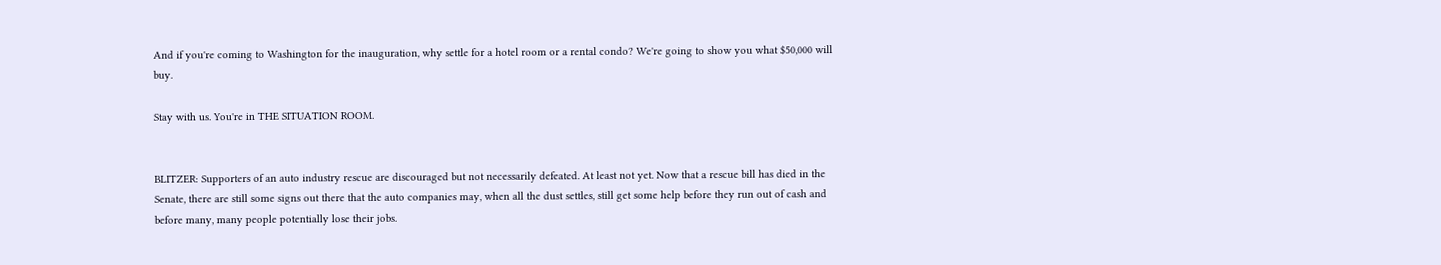And if you're coming to Washington for the inauguration, why settle for a hotel room or a rental condo? We're going to show you what $50,000 will buy.

Stay with us. You're in THE SITUATION ROOM.


BLITZER: Supporters of an auto industry rescue are discouraged but not necessarily defeated. At least not yet. Now that a rescue bill has died in the Senate, there are still some signs out there that the auto companies may, when all the dust settles, still get some help before they run out of cash and before many, many people potentially lose their jobs.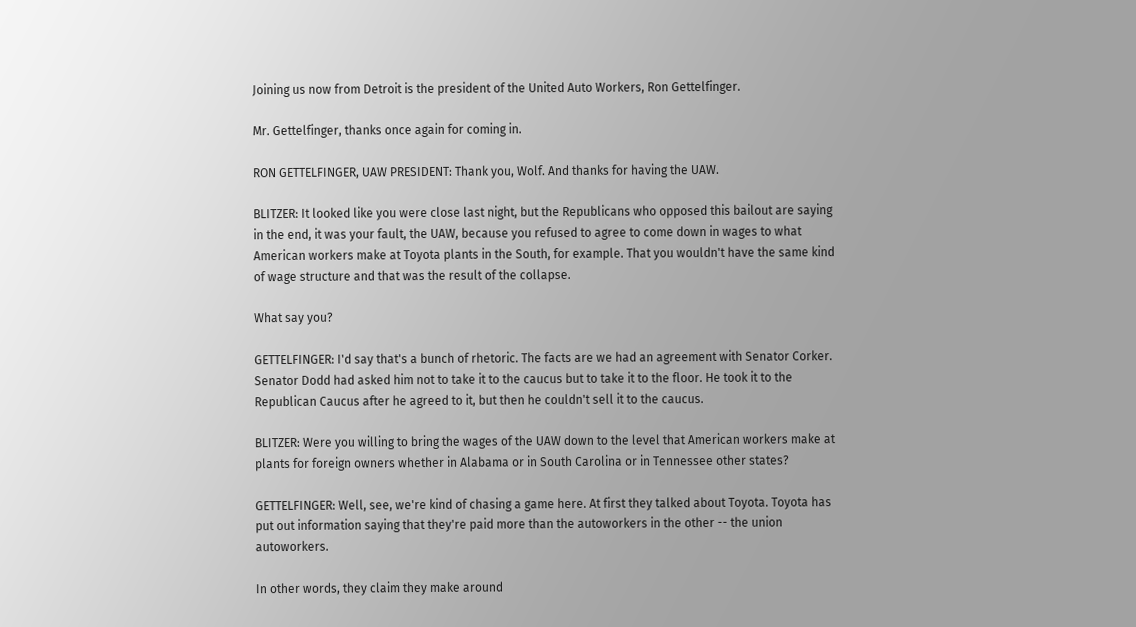Joining us now from Detroit is the president of the United Auto Workers, Ron Gettelfinger.

Mr. Gettelfinger, thanks once again for coming in.

RON GETTELFINGER, UAW PRESIDENT: Thank you, Wolf. And thanks for having the UAW.

BLITZER: It looked like you were close last night, but the Republicans who opposed this bailout are saying in the end, it was your fault, the UAW, because you refused to agree to come down in wages to what American workers make at Toyota plants in the South, for example. That you wouldn't have the same kind of wage structure and that was the result of the collapse.

What say you?

GETTELFINGER: I'd say that's a bunch of rhetoric. The facts are we had an agreement with Senator Corker. Senator Dodd had asked him not to take it to the caucus but to take it to the floor. He took it to the Republican Caucus after he agreed to it, but then he couldn't sell it to the caucus.

BLITZER: Were you willing to bring the wages of the UAW down to the level that American workers make at plants for foreign owners whether in Alabama or in South Carolina or in Tennessee other states?

GETTELFINGER: Well, see, we're kind of chasing a game here. At first they talked about Toyota. Toyota has put out information saying that they're paid more than the autoworkers in the other -- the union autoworkers.

In other words, they claim they make around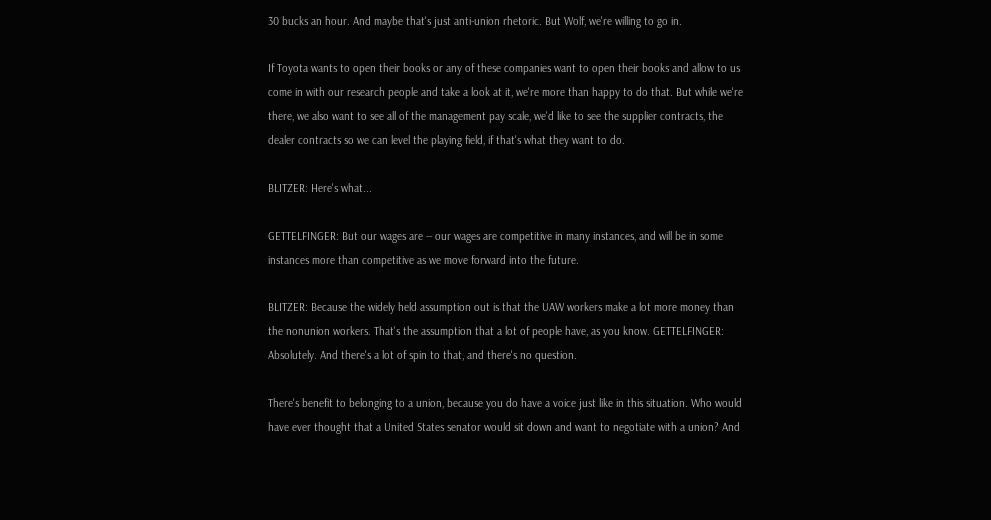30 bucks an hour. And maybe that's just anti-union rhetoric. But Wolf, we're willing to go in.

If Toyota wants to open their books or any of these companies want to open their books and allow to us come in with our research people and take a look at it, we're more than happy to do that. But while we're there, we also want to see all of the management pay scale, we'd like to see the supplier contracts, the dealer contracts so we can level the playing field, if that's what they want to do.

BLITZER: Here's what...

GETTELFINGER: But our wages are -- our wages are competitive in many instances, and will be in some instances more than competitive as we move forward into the future.

BLITZER: Because the widely held assumption out is that the UAW workers make a lot more money than the nonunion workers. That's the assumption that a lot of people have, as you know. GETTELFINGER: Absolutely. And there's a lot of spin to that, and there's no question.

There's benefit to belonging to a union, because you do have a voice just like in this situation. Who would have ever thought that a United States senator would sit down and want to negotiate with a union? And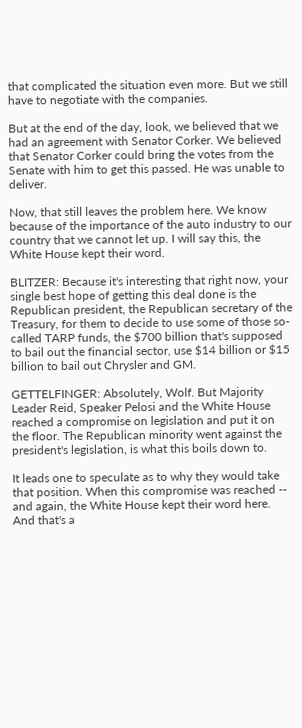that complicated the situation even more. But we still have to negotiate with the companies.

But at the end of the day, look, we believed that we had an agreement with Senator Corker. We believed that Senator Corker could bring the votes from the Senate with him to get this passed. He was unable to deliver.

Now, that still leaves the problem here. We know because of the importance of the auto industry to our country that we cannot let up. I will say this, the White House kept their word.

BLITZER: Because it's interesting that right now, your single best hope of getting this deal done is the Republican president, the Republican secretary of the Treasury, for them to decide to use some of those so-called TARP funds, the $700 billion that's supposed to bail out the financial sector, use $14 billion or $15 billion to bail out Chrysler and GM.

GETTELFINGER: Absolutely, Wolf. But Majority Leader Reid, Speaker Pelosi and the White House reached a compromise on legislation and put it on the floor. The Republican minority went against the president's legislation, is what this boils down to.

It leads one to speculate as to why they would take that position. When this compromise was reached -- and again, the White House kept their word here. And that's a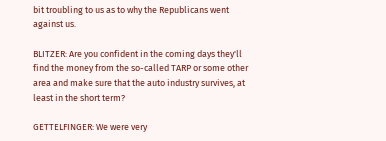bit troubling to us as to why the Republicans went against us.

BLITZER: Are you confident in the coming days they'll find the money from the so-called TARP or some other area and make sure that the auto industry survives, at least in the short term?

GETTELFINGER: We were very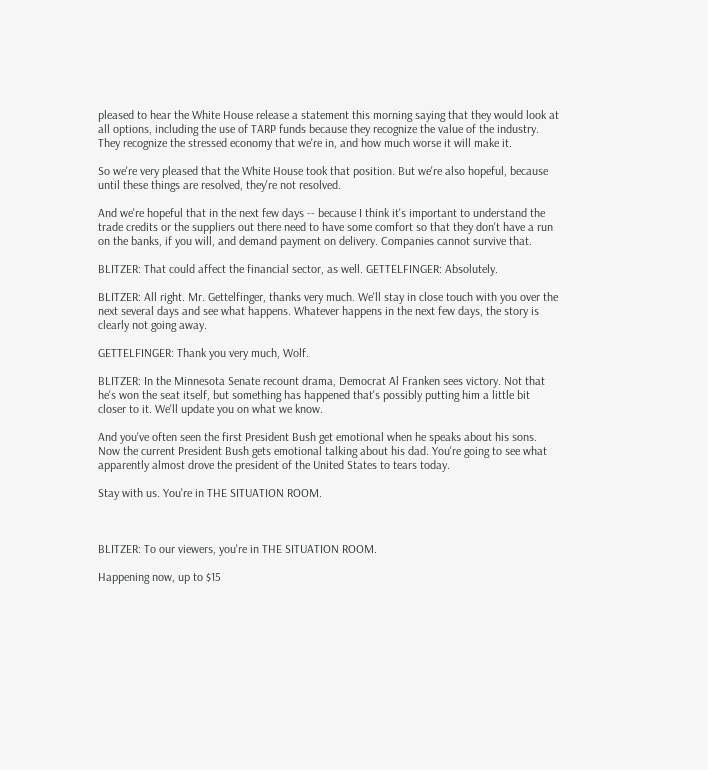pleased to hear the White House release a statement this morning saying that they would look at all options, including the use of TARP funds because they recognize the value of the industry. They recognize the stressed economy that we're in, and how much worse it will make it.

So we're very pleased that the White House took that position. But we're also hopeful, because until these things are resolved, they're not resolved.

And we're hopeful that in the next few days -- because I think it's important to understand the trade credits or the suppliers out there need to have some comfort so that they don't have a run on the banks, if you will, and demand payment on delivery. Companies cannot survive that.

BLITZER: That could affect the financial sector, as well. GETTELFINGER: Absolutely.

BLITZER: All right. Mr. Gettelfinger, thanks very much. We'll stay in close touch with you over the next several days and see what happens. Whatever happens in the next few days, the story is clearly not going away.

GETTELFINGER: Thank you very much, Wolf.

BLITZER: In the Minnesota Senate recount drama, Democrat Al Franken sees victory. Not that he's won the seat itself, but something has happened that's possibly putting him a little bit closer to it. We'll update you on what we know.

And you've often seen the first President Bush get emotional when he speaks about his sons. Now the current President Bush gets emotional talking about his dad. You're going to see what apparently almost drove the president of the United States to tears today.

Stay with us. You're in THE SITUATION ROOM.



BLITZER: To our viewers, you're in THE SITUATION ROOM.

Happening now, up to $15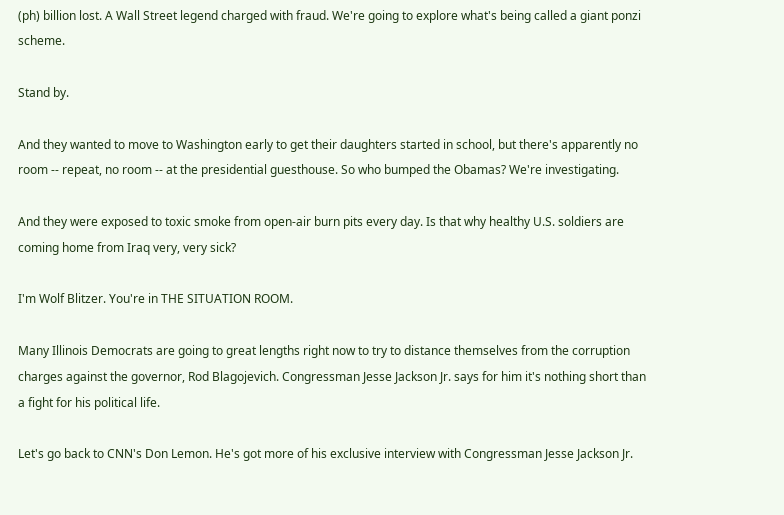(ph) billion lost. A Wall Street legend charged with fraud. We're going to explore what's being called a giant ponzi scheme.

Stand by.

And they wanted to move to Washington early to get their daughters started in school, but there's apparently no room -- repeat, no room -- at the presidential guesthouse. So who bumped the Obamas? We're investigating.

And they were exposed to toxic smoke from open-air burn pits every day. Is that why healthy U.S. soldiers are coming home from Iraq very, very sick?

I'm Wolf Blitzer. You're in THE SITUATION ROOM.

Many Illinois Democrats are going to great lengths right now to try to distance themselves from the corruption charges against the governor, Rod Blagojevich. Congressman Jesse Jackson Jr. says for him it's nothing short than a fight for his political life.

Let's go back to CNN's Don Lemon. He's got more of his exclusive interview with Congressman Jesse Jackson Jr.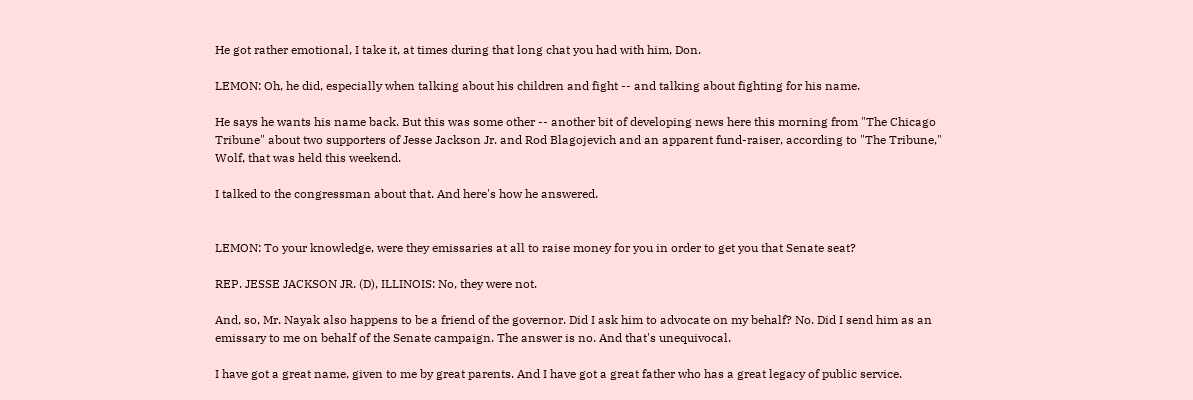He got rather emotional, I take it, at times during that long chat you had with him, Don.

LEMON: Oh, he did, especially when talking about his children and fight -- and talking about fighting for his name.

He says he wants his name back. But this was some other -- another bit of developing news here this morning from "The Chicago Tribune" about two supporters of Jesse Jackson Jr. and Rod Blagojevich and an apparent fund-raiser, according to "The Tribune," Wolf, that was held this weekend.

I talked to the congressman about that. And here's how he answered.


LEMON: To your knowledge, were they emissaries at all to raise money for you in order to get you that Senate seat?

REP. JESSE JACKSON JR. (D), ILLINOIS: No, they were not.

And, so, Mr. Nayak also happens to be a friend of the governor. Did I ask him to advocate on my behalf? No. Did I send him as an emissary to me on behalf of the Senate campaign. The answer is no. And that's unequivocal.

I have got a great name, given to me by great parents. And I have got a great father who has a great legacy of public service.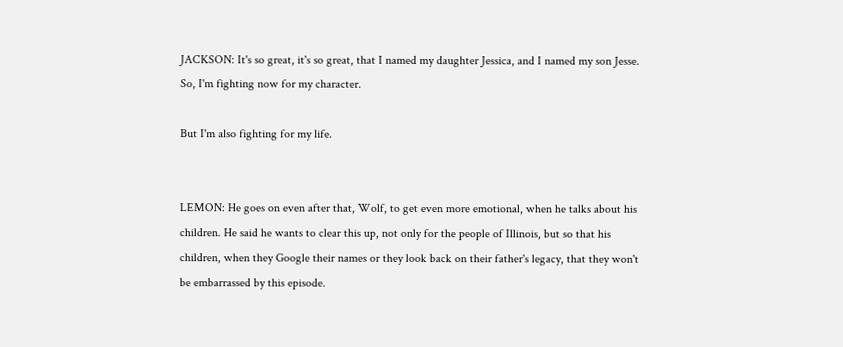JACKSON: It's so great, it's so great, that I named my daughter Jessica, and I named my son Jesse. So, I'm fighting now for my character.

But I'm also fighting for my life.


LEMON: He goes on even after that, Wolf, to get even more emotional, when he talks about his children. He said he wants to clear this up, not only for the people of Illinois, but so that his children, when they Google their names or they look back on their father's legacy, that they won't be embarrassed by this episode.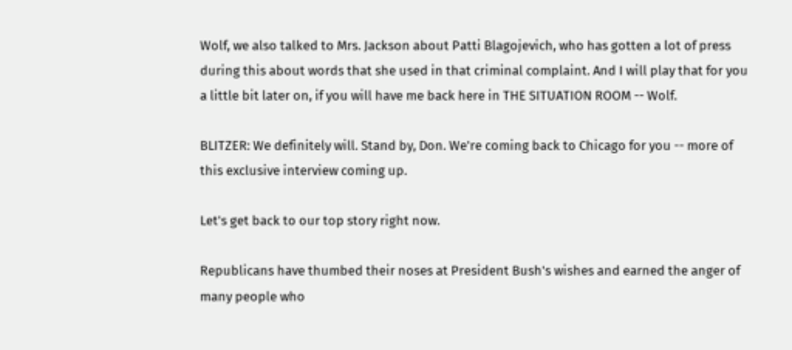Wolf, we also talked to Mrs. Jackson about Patti Blagojevich, who has gotten a lot of press during this about words that she used in that criminal complaint. And I will play that for you a little bit later on, if you will have me back here in THE SITUATION ROOM -- Wolf.

BLITZER: We definitely will. Stand by, Don. We're coming back to Chicago for you -- more of this exclusive interview coming up.

Let's get back to our top story right now.

Republicans have thumbed their noses at President Bush's wishes and earned the anger of many people who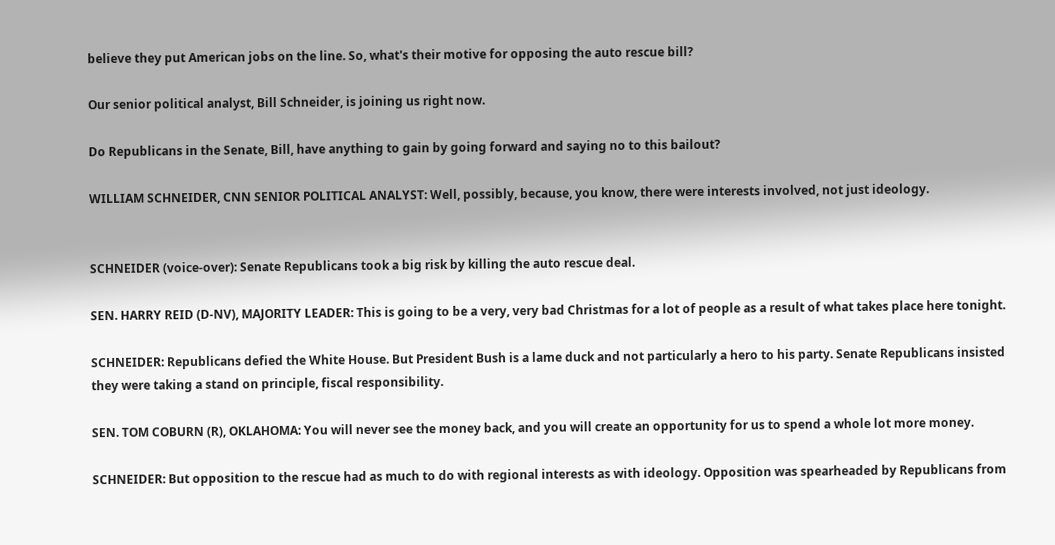believe they put American jobs on the line. So, what's their motive for opposing the auto rescue bill?

Our senior political analyst, Bill Schneider, is joining us right now.

Do Republicans in the Senate, Bill, have anything to gain by going forward and saying no to this bailout?

WILLIAM SCHNEIDER, CNN SENIOR POLITICAL ANALYST: Well, possibly, because, you know, there were interests involved, not just ideology.


SCHNEIDER (voice-over): Senate Republicans took a big risk by killing the auto rescue deal.

SEN. HARRY REID (D-NV), MAJORITY LEADER: This is going to be a very, very bad Christmas for a lot of people as a result of what takes place here tonight.

SCHNEIDER: Republicans defied the White House. But President Bush is a lame duck and not particularly a hero to his party. Senate Republicans insisted they were taking a stand on principle, fiscal responsibility.

SEN. TOM COBURN (R), OKLAHOMA: You will never see the money back, and you will create an opportunity for us to spend a whole lot more money.

SCHNEIDER: But opposition to the rescue had as much to do with regional interests as with ideology. Opposition was spearheaded by Republicans from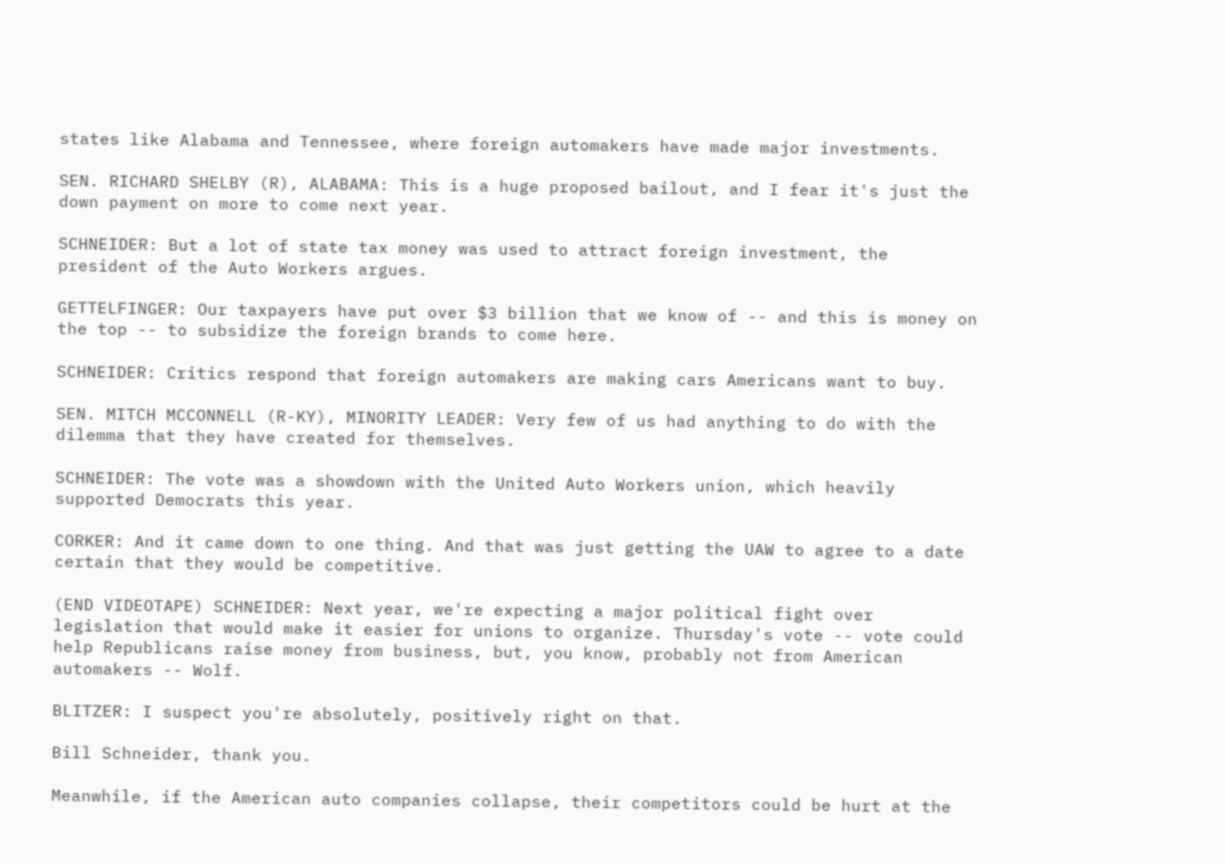states like Alabama and Tennessee, where foreign automakers have made major investments.

SEN. RICHARD SHELBY (R), ALABAMA: This is a huge proposed bailout, and I fear it's just the down payment on more to come next year.

SCHNEIDER: But a lot of state tax money was used to attract foreign investment, the president of the Auto Workers argues.

GETTELFINGER: Our taxpayers have put over $3 billion that we know of -- and this is money on the top -- to subsidize the foreign brands to come here.

SCHNEIDER: Critics respond that foreign automakers are making cars Americans want to buy.

SEN. MITCH MCCONNELL (R-KY), MINORITY LEADER: Very few of us had anything to do with the dilemma that they have created for themselves.

SCHNEIDER: The vote was a showdown with the United Auto Workers union, which heavily supported Democrats this year.

CORKER: And it came down to one thing. And that was just getting the UAW to agree to a date certain that they would be competitive.

(END VIDEOTAPE) SCHNEIDER: Next year, we're expecting a major political fight over legislation that would make it easier for unions to organize. Thursday's vote -- vote could help Republicans raise money from business, but, you know, probably not from American automakers -- Wolf.

BLITZER: I suspect you're absolutely, positively right on that.

Bill Schneider, thank you.

Meanwhile, if the American auto companies collapse, their competitors could be hurt at the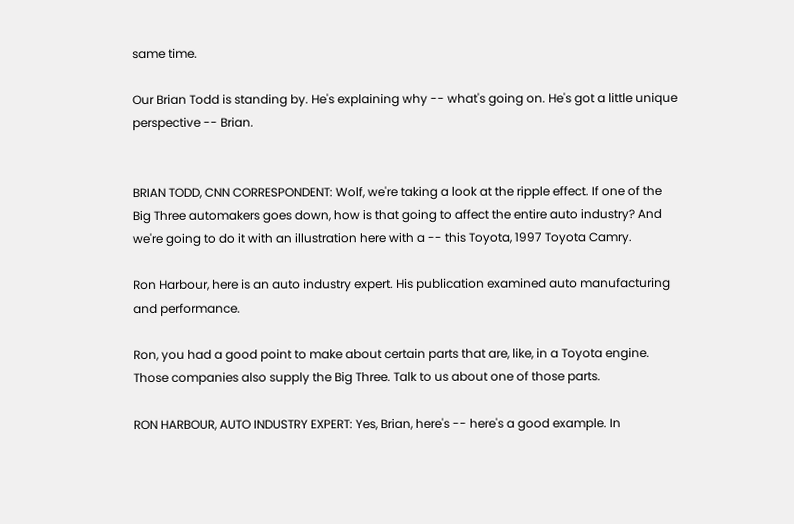same time.

Our Brian Todd is standing by. He's explaining why -- what's going on. He's got a little unique perspective -- Brian.


BRIAN TODD, CNN CORRESPONDENT: Wolf, we're taking a look at the ripple effect. If one of the Big Three automakers goes down, how is that going to affect the entire auto industry? And we're going to do it with an illustration here with a -- this Toyota, 1997 Toyota Camry.

Ron Harbour, here is an auto industry expert. His publication examined auto manufacturing and performance.

Ron, you had a good point to make about certain parts that are, like, in a Toyota engine. Those companies also supply the Big Three. Talk to us about one of those parts.

RON HARBOUR, AUTO INDUSTRY EXPERT: Yes, Brian, here's -- here's a good example. In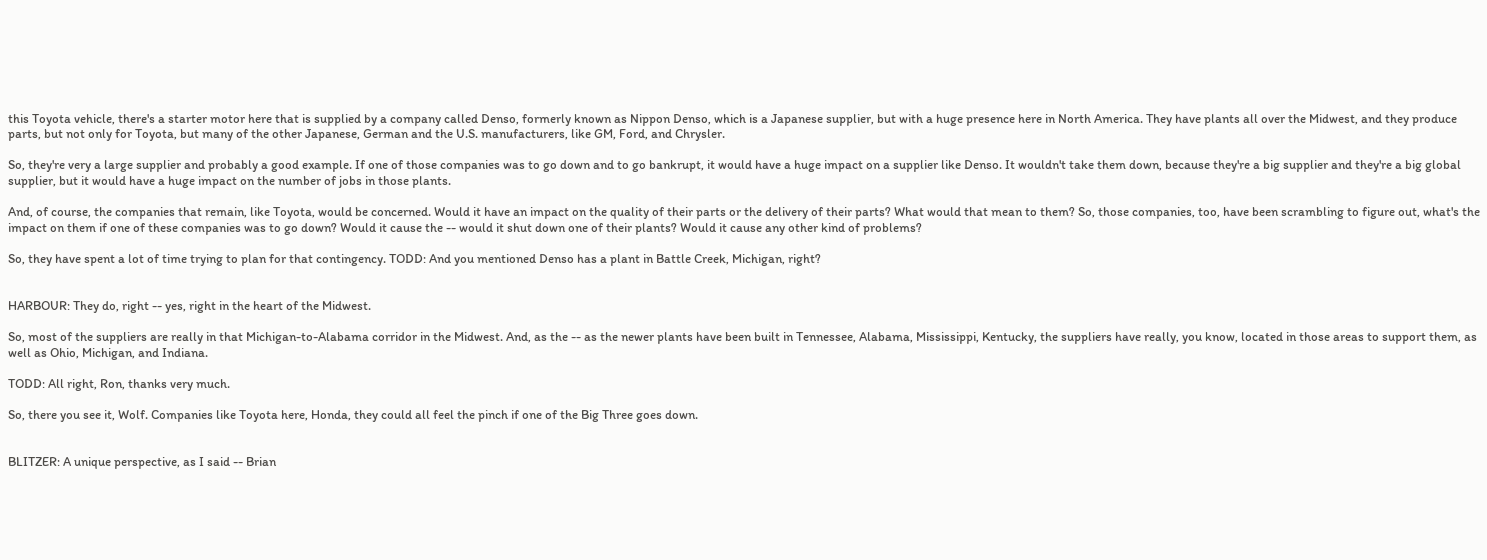this Toyota vehicle, there's a starter motor here that is supplied by a company called Denso, formerly known as Nippon Denso, which is a Japanese supplier, but with a huge presence here in North America. They have plants all over the Midwest, and they produce parts, but not only for Toyota, but many of the other Japanese, German and the U.S. manufacturers, like GM, Ford, and Chrysler.

So, they're very a large supplier and probably a good example. If one of those companies was to go down and to go bankrupt, it would have a huge impact on a supplier like Denso. It wouldn't take them down, because they're a big supplier and they're a big global supplier, but it would have a huge impact on the number of jobs in those plants.

And, of course, the companies that remain, like Toyota, would be concerned. Would it have an impact on the quality of their parts or the delivery of their parts? What would that mean to them? So, those companies, too, have been scrambling to figure out, what's the impact on them if one of these companies was to go down? Would it cause the -- would it shut down one of their plants? Would it cause any other kind of problems?

So, they have spent a lot of time trying to plan for that contingency. TODD: And you mentioned Denso has a plant in Battle Creek, Michigan, right?


HARBOUR: They do, right -- yes, right in the heart of the Midwest.

So, most of the suppliers are really in that Michigan-to-Alabama corridor in the Midwest. And, as the -- as the newer plants have been built in Tennessee, Alabama, Mississippi, Kentucky, the suppliers have really, you know, located in those areas to support them, as well as Ohio, Michigan, and Indiana.

TODD: All right, Ron, thanks very much.

So, there you see it, Wolf. Companies like Toyota here, Honda, they could all feel the pinch if one of the Big Three goes down.


BLITZER: A unique perspective, as I said -- Brian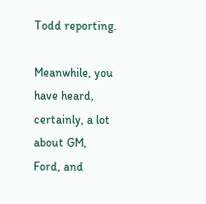Todd reporting.

Meanwhile, you have heard, certainly, a lot about GM, Ford, and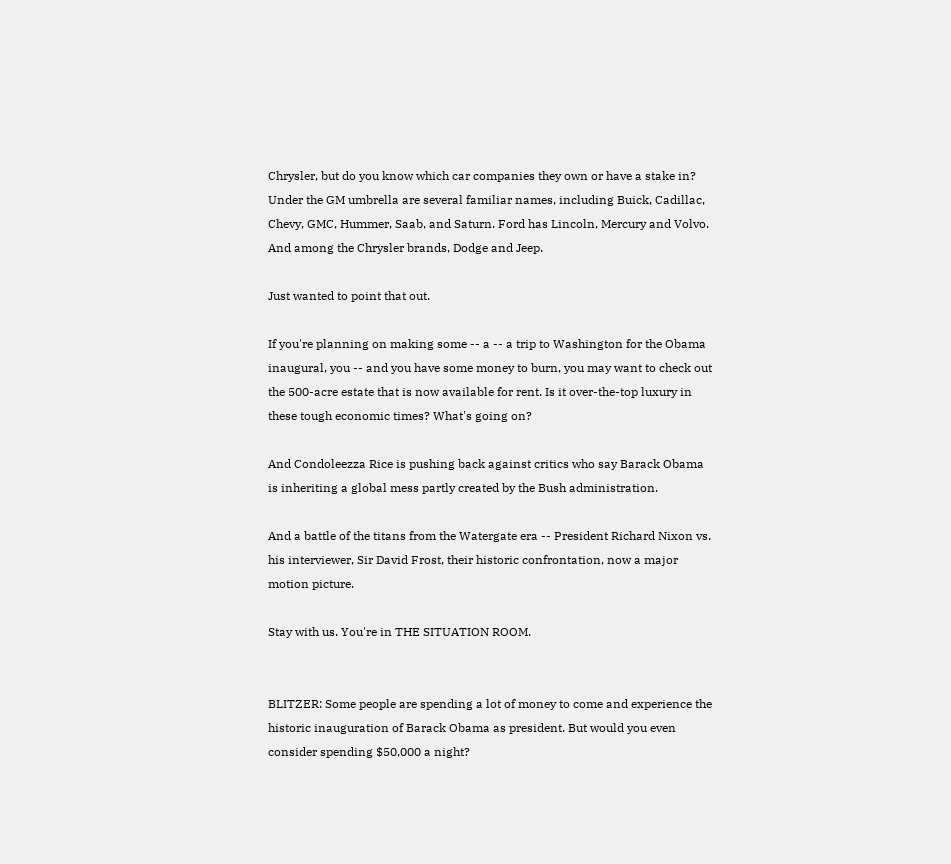Chrysler, but do you know which car companies they own or have a stake in? Under the GM umbrella are several familiar names, including Buick, Cadillac, Chevy, GMC, Hummer, Saab, and Saturn. Ford has Lincoln, Mercury and Volvo. And among the Chrysler brands, Dodge and Jeep.

Just wanted to point that out.

If you're planning on making some -- a -- a trip to Washington for the Obama inaugural, you -- and you have some money to burn, you may want to check out the 500-acre estate that is now available for rent. Is it over-the-top luxury in these tough economic times? What's going on?

And Condoleezza Rice is pushing back against critics who say Barack Obama is inheriting a global mess partly created by the Bush administration.

And a battle of the titans from the Watergate era -- President Richard Nixon vs. his interviewer, Sir David Frost, their historic confrontation, now a major motion picture.

Stay with us. You're in THE SITUATION ROOM.


BLITZER: Some people are spending a lot of money to come and experience the historic inauguration of Barack Obama as president. But would you even consider spending $50,000 a night?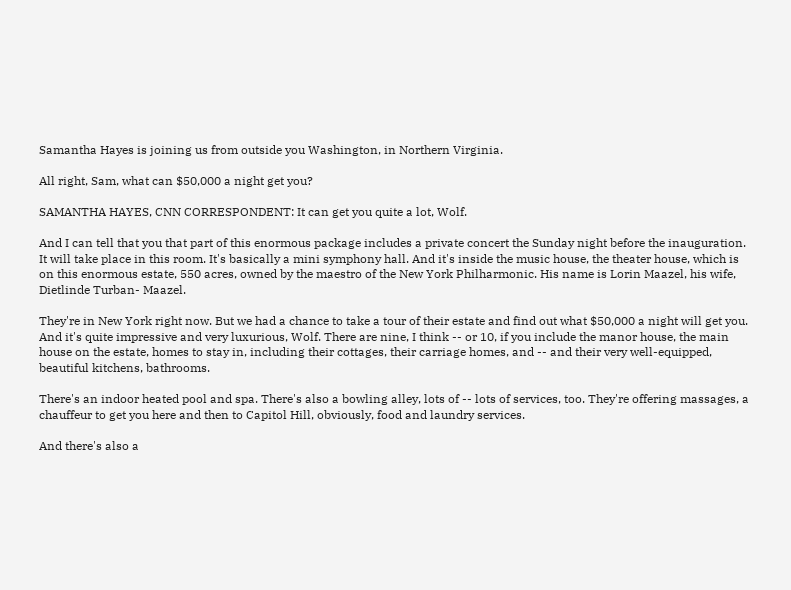Samantha Hayes is joining us from outside you Washington, in Northern Virginia.

All right, Sam, what can $50,000 a night get you?

SAMANTHA HAYES, CNN CORRESPONDENT: It can get you quite a lot, Wolf.

And I can tell that you that part of this enormous package includes a private concert the Sunday night before the inauguration. It will take place in this room. It's basically a mini symphony hall. And it's inside the music house, the theater house, which is on this enormous estate, 550 acres, owned by the maestro of the New York Philharmonic. His name is Lorin Maazel, his wife, Dietlinde Turban- Maazel.

They're in New York right now. But we had a chance to take a tour of their estate and find out what $50,000 a night will get you. And it's quite impressive and very luxurious, Wolf. There are nine, I think -- or 10, if you include the manor house, the main house on the estate, homes to stay in, including their cottages, their carriage homes, and -- and their very well-equipped, beautiful kitchens, bathrooms.

There's an indoor heated pool and spa. There's also a bowling alley, lots of -- lots of services, too. They're offering massages, a chauffeur to get you here and then to Capitol Hill, obviously, food and laundry services.

And there's also a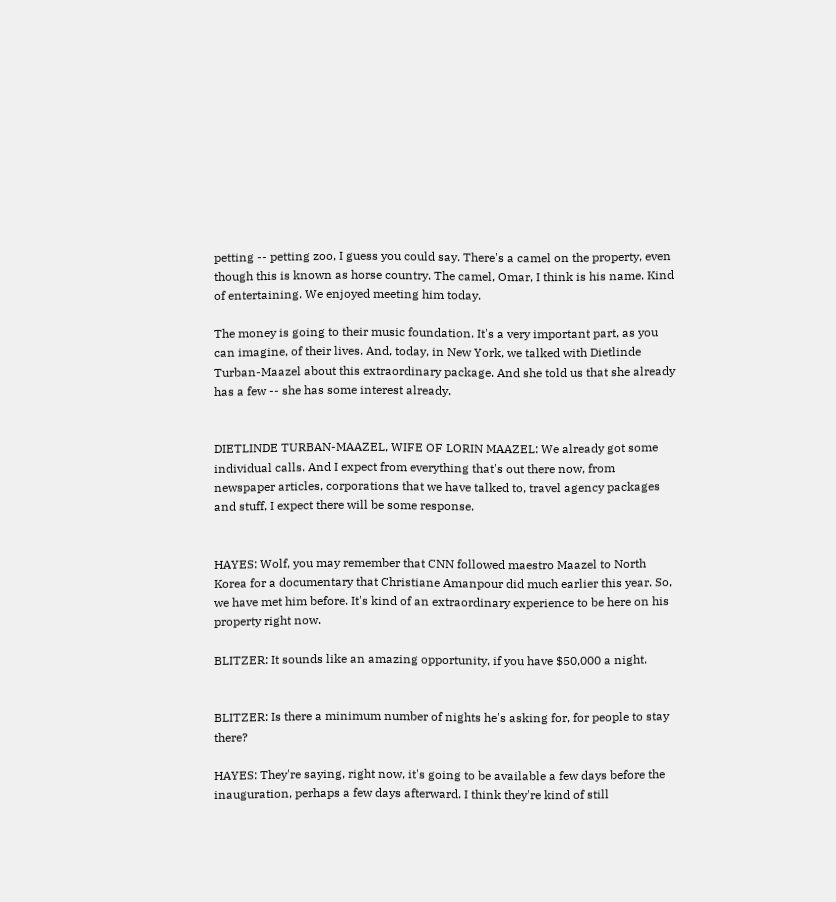petting -- petting zoo, I guess you could say. There's a camel on the property, even though this is known as horse country. The camel, Omar, I think is his name. Kind of entertaining. We enjoyed meeting him today.

The money is going to their music foundation. It's a very important part, as you can imagine, of their lives. And, today, in New York, we talked with Dietlinde Turban-Maazel about this extraordinary package. And she told us that she already has a few -- she has some interest already.


DIETLINDE TURBAN-MAAZEL, WIFE OF LORIN MAAZEL: We already got some individual calls. And I expect from everything that's out there now, from newspaper articles, corporations that we have talked to, travel agency packages and stuff, I expect there will be some response.


HAYES: Wolf, you may remember that CNN followed maestro Maazel to North Korea for a documentary that Christiane Amanpour did much earlier this year. So, we have met him before. It's kind of an extraordinary experience to be here on his property right now.

BLITZER: It sounds like an amazing opportunity, if you have $50,000 a night.


BLITZER: Is there a minimum number of nights he's asking for, for people to stay there?

HAYES: They're saying, right now, it's going to be available a few days before the inauguration, perhaps a few days afterward. I think they're kind of still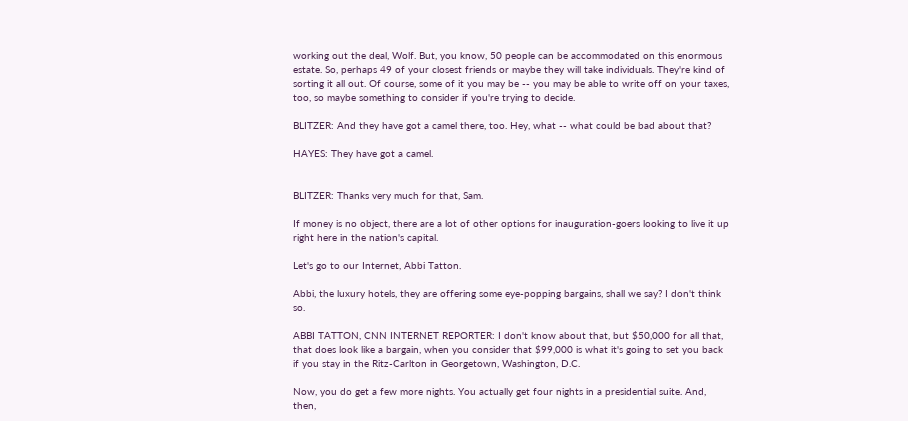working out the deal, Wolf. But, you know, 50 people can be accommodated on this enormous estate. So, perhaps 49 of your closest friends or maybe they will take individuals. They're kind of sorting it all out. Of course, some of it you may be -- you may be able to write off on your taxes, too, so maybe something to consider if you're trying to decide.

BLITZER: And they have got a camel there, too. Hey, what -- what could be bad about that?

HAYES: They have got a camel.


BLITZER: Thanks very much for that, Sam.

If money is no object, there are a lot of other options for inauguration-goers looking to live it up right here in the nation's capital.

Let's go to our Internet, Abbi Tatton.

Abbi, the luxury hotels, they are offering some eye-popping bargains, shall we say? I don't think so.

ABBI TATTON, CNN INTERNET REPORTER: I don't know about that, but $50,000 for all that, that does look like a bargain, when you consider that $99,000 is what it's going to set you back if you stay in the Ritz-Carlton in Georgetown, Washington, D.C.

Now, you do get a few more nights. You actually get four nights in a presidential suite. And, then,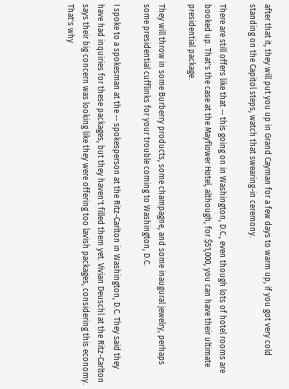after that it, they will put you up in Grand Cayman for a few days to warm up, if you got very cold standing on the Capitol steps, watch that swearing-in ceremony.

There are still offers like that -- this going on in Washington, D.C., even though lots of hotel rooms are booked up. That's the case at the Mayflower Hotel, although, for $51,000, you can have their ultimate presidential package.

They will throw in some Burberry products, some champagne, and some inaugural jewelry, perhaps some presidential cufflinks for your trouble coming to Washington, D.C.

I spoke to a spokesman at the -- spokesperson at the Ritz-Carlton in Washington, D.C. They said they have had inquiries for these packages, but they haven't filled them yet. Vivian Deuschl at the Ritz-Carlton says their big concern was looking like they were offering too lavish packages, considering this economy. That's why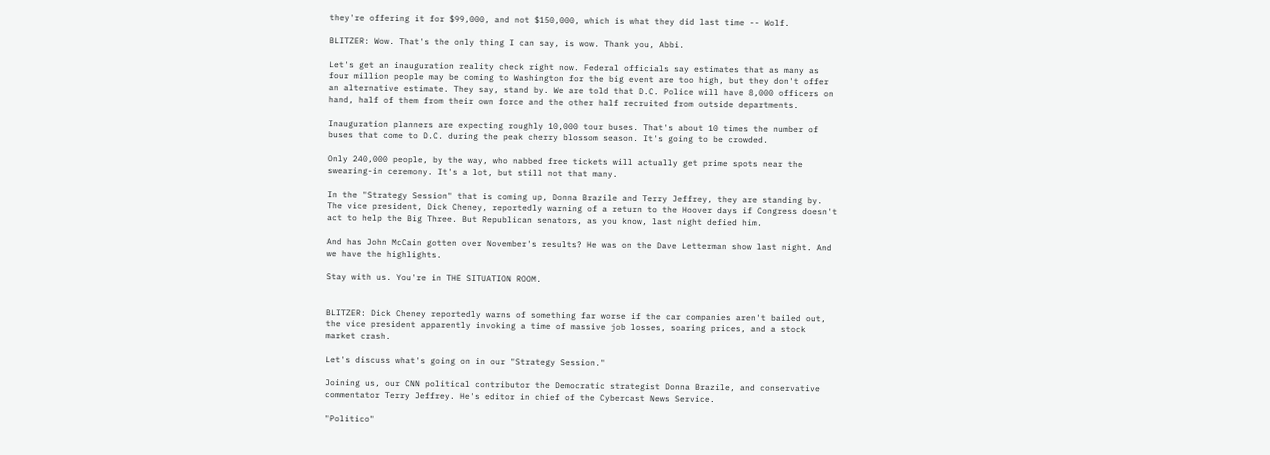they're offering it for $99,000, and not $150,000, which is what they did last time -- Wolf.

BLITZER: Wow. That's the only thing I can say, is wow. Thank you, Abbi.

Let's get an inauguration reality check right now. Federal officials say estimates that as many as four million people may be coming to Washington for the big event are too high, but they don't offer an alternative estimate. They say, stand by. We are told that D.C. Police will have 8,000 officers on hand, half of them from their own force and the other half recruited from outside departments.

Inauguration planners are expecting roughly 10,000 tour buses. That's about 10 times the number of buses that come to D.C. during the peak cherry blossom season. It's going to be crowded.

Only 240,000 people, by the way, who nabbed free tickets will actually get prime spots near the swearing-in ceremony. It's a lot, but still not that many.

In the "Strategy Session" that is coming up, Donna Brazile and Terry Jeffrey, they are standing by. The vice president, Dick Cheney, reportedly warning of a return to the Hoover days if Congress doesn't act to help the Big Three. But Republican senators, as you know, last night defied him.

And has John McCain gotten over November's results? He was on the Dave Letterman show last night. And we have the highlights.

Stay with us. You're in THE SITUATION ROOM.


BLITZER: Dick Cheney reportedly warns of something far worse if the car companies aren't bailed out, the vice president apparently invoking a time of massive job losses, soaring prices, and a stock market crash.

Let's discuss what's going on in our "Strategy Session."

Joining us, our CNN political contributor the Democratic strategist Donna Brazile, and conservative commentator Terry Jeffrey. He's editor in chief of the Cybercast News Service.

"Politico"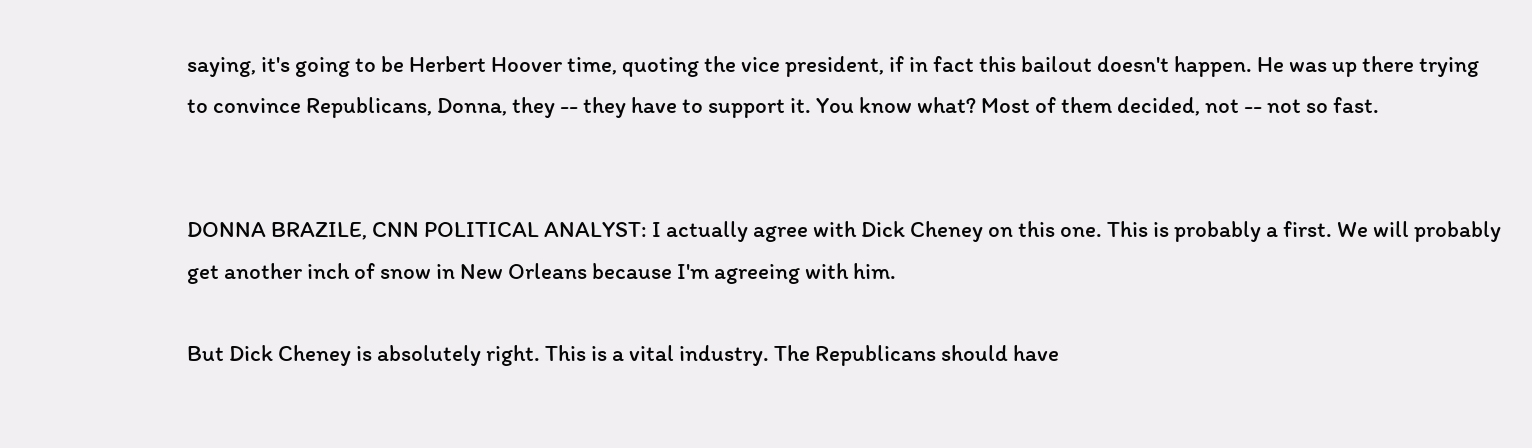saying, it's going to be Herbert Hoover time, quoting the vice president, if in fact this bailout doesn't happen. He was up there trying to convince Republicans, Donna, they -- they have to support it. You know what? Most of them decided, not -- not so fast.


DONNA BRAZILE, CNN POLITICAL ANALYST: I actually agree with Dick Cheney on this one. This is probably a first. We will probably get another inch of snow in New Orleans because I'm agreeing with him.

But Dick Cheney is absolutely right. This is a vital industry. The Republicans should have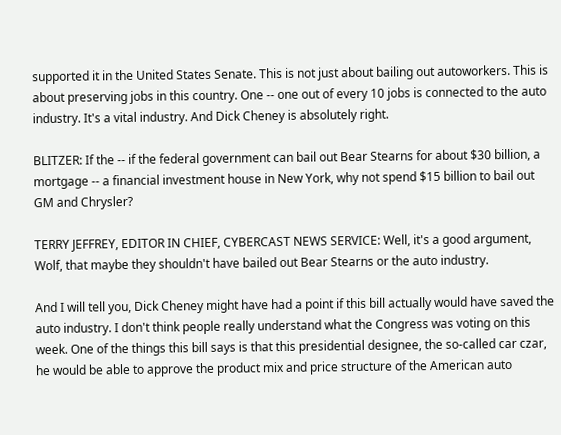supported it in the United States Senate. This is not just about bailing out autoworkers. This is about preserving jobs in this country. One -- one out of every 10 jobs is connected to the auto industry. It's a vital industry. And Dick Cheney is absolutely right.

BLITZER: If the -- if the federal government can bail out Bear Stearns for about $30 billion, a mortgage -- a financial investment house in New York, why not spend $15 billion to bail out GM and Chrysler?

TERRY JEFFREY, EDITOR IN CHIEF, CYBERCAST NEWS SERVICE: Well, it's a good argument, Wolf, that maybe they shouldn't have bailed out Bear Stearns or the auto industry.

And I will tell you, Dick Cheney might have had a point if this bill actually would have saved the auto industry. I don't think people really understand what the Congress was voting on this week. One of the things this bill says is that this presidential designee, the so-called car czar, he would be able to approve the product mix and price structure of the American auto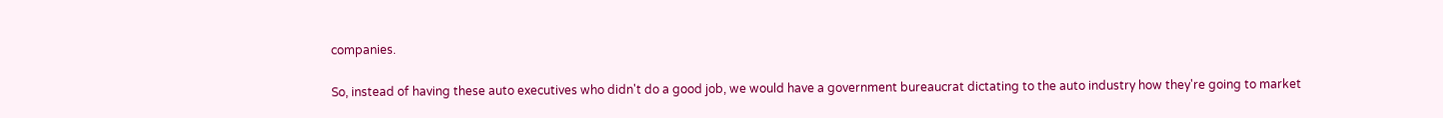companies.

So, instead of having these auto executives who didn't do a good job, we would have a government bureaucrat dictating to the auto industry how they're going to market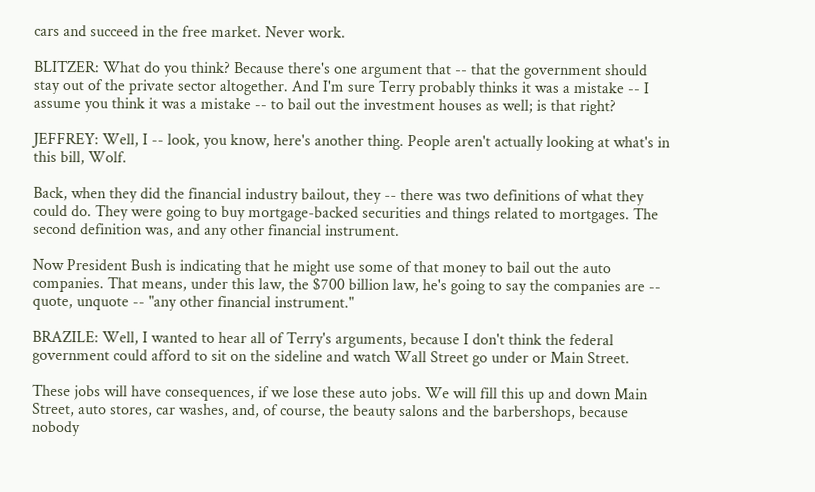cars and succeed in the free market. Never work.

BLITZER: What do you think? Because there's one argument that -- that the government should stay out of the private sector altogether. And I'm sure Terry probably thinks it was a mistake -- I assume you think it was a mistake -- to bail out the investment houses as well; is that right?

JEFFREY: Well, I -- look, you know, here's another thing. People aren't actually looking at what's in this bill, Wolf.

Back, when they did the financial industry bailout, they -- there was two definitions of what they could do. They were going to buy mortgage-backed securities and things related to mortgages. The second definition was, and any other financial instrument.

Now President Bush is indicating that he might use some of that money to bail out the auto companies. That means, under this law, the $700 billion law, he's going to say the companies are -- quote, unquote -- "any other financial instrument."

BRAZILE: Well, I wanted to hear all of Terry's arguments, because I don't think the federal government could afford to sit on the sideline and watch Wall Street go under or Main Street.

These jobs will have consequences, if we lose these auto jobs. We will fill this up and down Main Street, auto stores, car washes, and, of course, the beauty salons and the barbershops, because nobody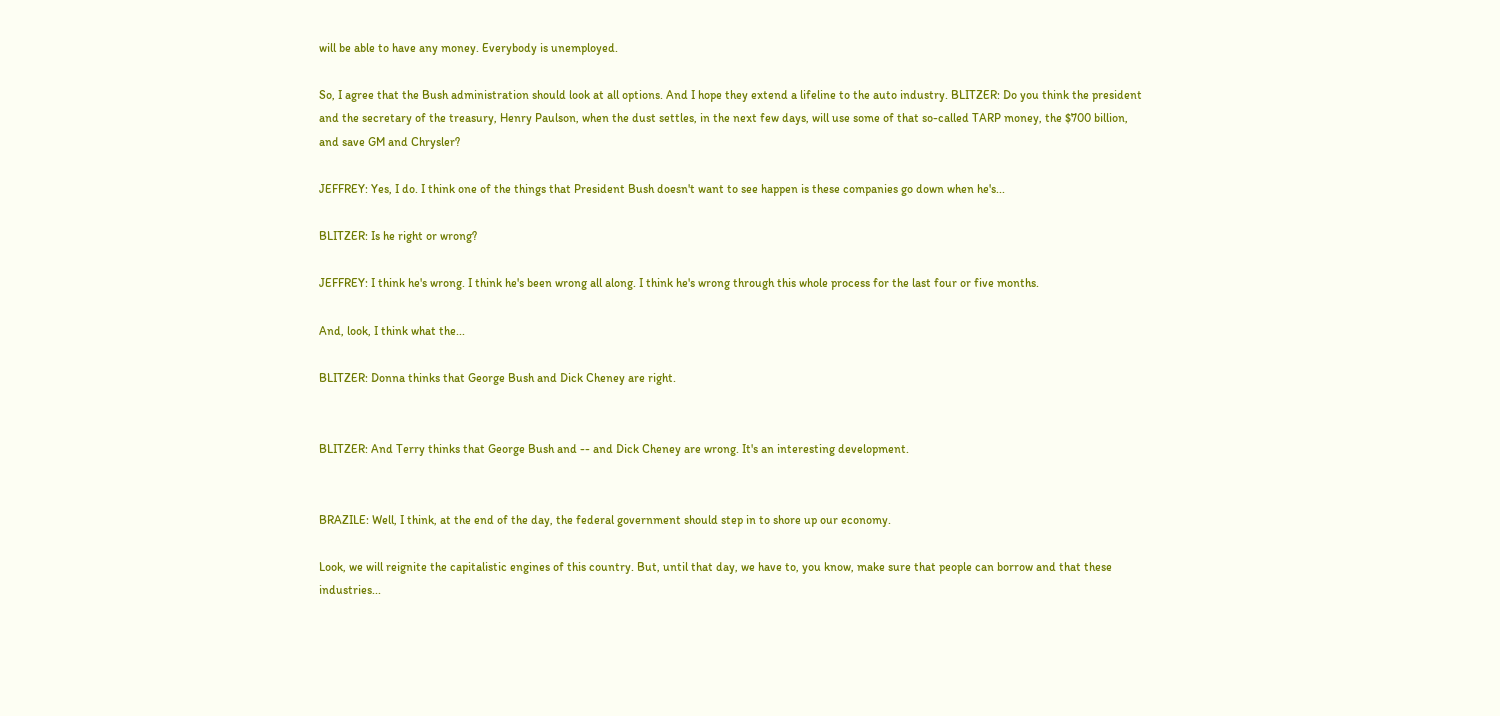will be able to have any money. Everybody is unemployed.

So, I agree that the Bush administration should look at all options. And I hope they extend a lifeline to the auto industry. BLITZER: Do you think the president and the secretary of the treasury, Henry Paulson, when the dust settles, in the next few days, will use some of that so-called TARP money, the $700 billion, and save GM and Chrysler?

JEFFREY: Yes, I do. I think one of the things that President Bush doesn't want to see happen is these companies go down when he's...

BLITZER: Is he right or wrong?

JEFFREY: I think he's wrong. I think he's been wrong all along. I think he's wrong through this whole process for the last four or five months.

And, look, I think what the...

BLITZER: Donna thinks that George Bush and Dick Cheney are right.


BLITZER: And Terry thinks that George Bush and -- and Dick Cheney are wrong. It's an interesting development.


BRAZILE: Well, I think, at the end of the day, the federal government should step in to shore up our economy.

Look, we will reignite the capitalistic engines of this country. But, until that day, we have to, you know, make sure that people can borrow and that these industries...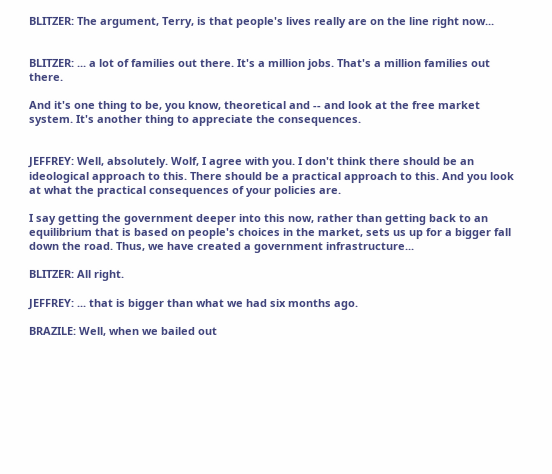BLITZER: The argument, Terry, is that people's lives really are on the line right now...


BLITZER: ... a lot of families out there. It's a million jobs. That's a million families out there.

And it's one thing to be, you know, theoretical and -- and look at the free market system. It's another thing to appreciate the consequences.


JEFFREY: Well, absolutely. Wolf, I agree with you. I don't think there should be an ideological approach to this. There should be a practical approach to this. And you look at what the practical consequences of your policies are.

I say getting the government deeper into this now, rather than getting back to an equilibrium that is based on people's choices in the market, sets us up for a bigger fall down the road. Thus, we have created a government infrastructure...

BLITZER: All right.

JEFFREY: ... that is bigger than what we had six months ago.

BRAZILE: Well, when we bailed out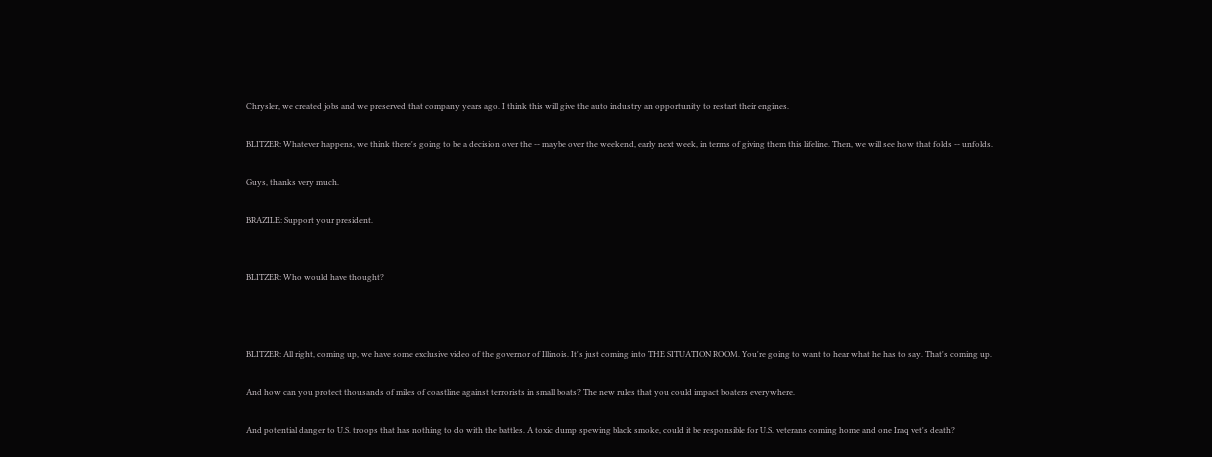Chrysler, we created jobs and we preserved that company years ago. I think this will give the auto industry an opportunity to restart their engines.

BLITZER: Whatever happens, we think there's going to be a decision over the -- maybe over the weekend, early next week, in terms of giving them this lifeline. Then, we will see how that folds -- unfolds.

Guys, thanks very much.

BRAZILE: Support your president.


BLITZER: Who would have thought?



BLITZER: All right, coming up, we have some exclusive video of the governor of Illinois. It's just coming into THE SITUATION ROOM. You're going to want to hear what he has to say. That's coming up.

And how can you protect thousands of miles of coastline against terrorists in small boats? The new rules that you could impact boaters everywhere.

And potential danger to U.S. troops that has nothing to do with the battles. A toxic dump spewing black smoke, could it be responsible for U.S. veterans coming home and one Iraq vet's death?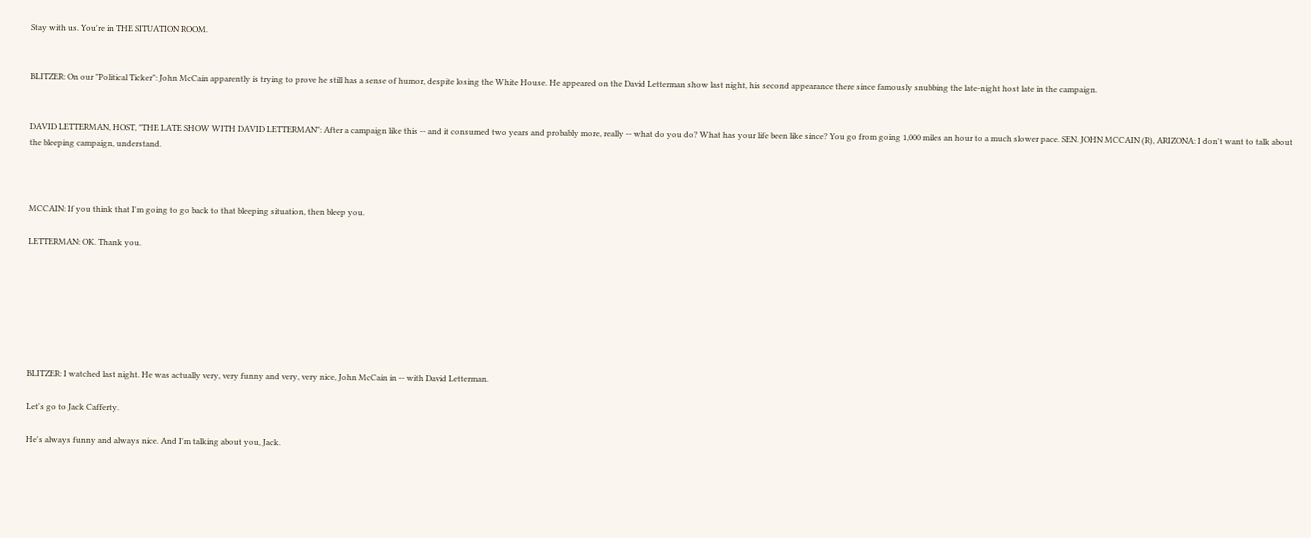Stay with us. You're in THE SITUATION ROOM.


BLITZER: On our "Political Ticker": John McCain apparently is trying to prove he still has a sense of humor, despite losing the White House. He appeared on the David Letterman show last night, his second appearance there since famously snubbing the late-night host late in the campaign.


DAVID LETTERMAN, HOST, "THE LATE SHOW WITH DAVID LETTERMAN": After a campaign like this -- and it consumed two years and probably more, really -- what do you do? What has your life been like since? You go from going 1,000 miles an hour to a much slower pace. SEN. JOHN MCCAIN (R), ARIZONA: I don't want to talk about the bleeping campaign, understand.



MCCAIN: If you think that I'm going to go back to that bleeping situation, then bleep you.

LETTERMAN: OK. Thank you.







BLITZER: I watched last night. He was actually very, very funny and very, very nice, John McCain in -- with David Letterman.

Let's go to Jack Cafferty.

He's always funny and always nice. And I'm talking about you, Jack.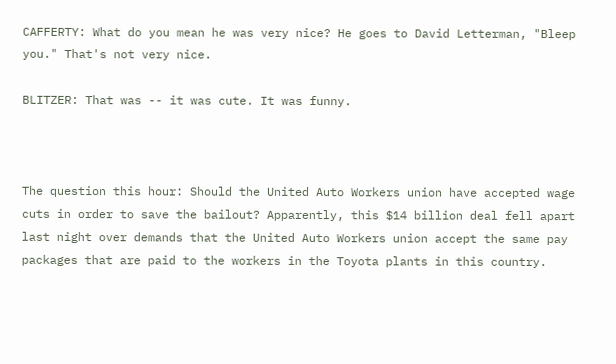CAFFERTY: What do you mean he was very nice? He goes to David Letterman, "Bleep you." That's not very nice.

BLITZER: That was -- it was cute. It was funny.



The question this hour: Should the United Auto Workers union have accepted wage cuts in order to save the bailout? Apparently, this $14 billion deal fell apart last night over demands that the United Auto Workers union accept the same pay packages that are paid to the workers in the Toyota plants in this country.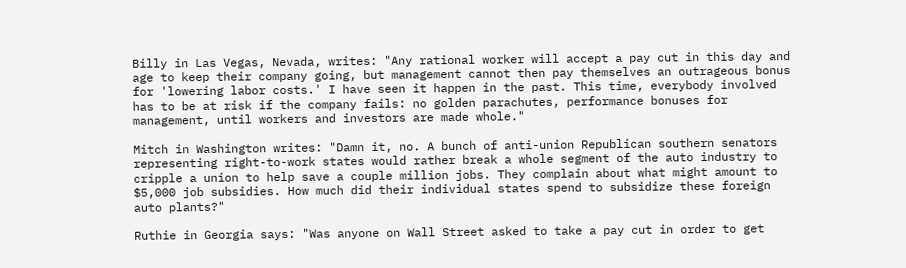Billy in Las Vegas, Nevada, writes: "Any rational worker will accept a pay cut in this day and age to keep their company going, but management cannot then pay themselves an outrageous bonus for 'lowering labor costs.' I have seen it happen in the past. This time, everybody involved has to be at risk if the company fails: no golden parachutes, performance bonuses for management, until workers and investors are made whole."

Mitch in Washington writes: "Damn it, no. A bunch of anti-union Republican southern senators representing right-to-work states would rather break a whole segment of the auto industry to cripple a union to help save a couple million jobs. They complain about what might amount to $5,000 job subsidies. How much did their individual states spend to subsidize these foreign auto plants?"

Ruthie in Georgia says: "Was anyone on Wall Street asked to take a pay cut in order to get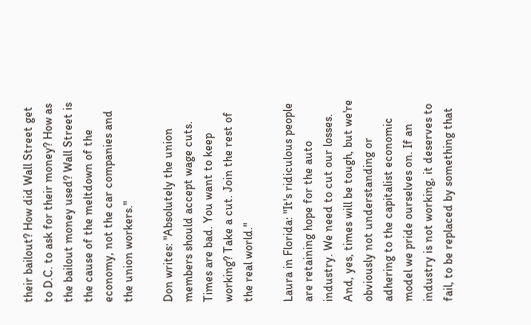their bailout? How did Wall Street get to D.C. to ask for their money? How as the bailout money used? Wall Street is the cause of the meltdown of the economy, not the car companies and the union workers."

Don writes: "Absolutely the union members should accept wage cuts. Times are bad. You want to keep working? Take a cut. Join the rest of the real world."

Laura in Florida: "It's ridiculous people are retaining hope for the auto industry. We need to cut our losses. And, yes, times will be tough, but we're obviously not understanding or adhering to the capitalist economic model we pride ourselves on. If an industry is not working, it deserves to fail, to be replaced by something that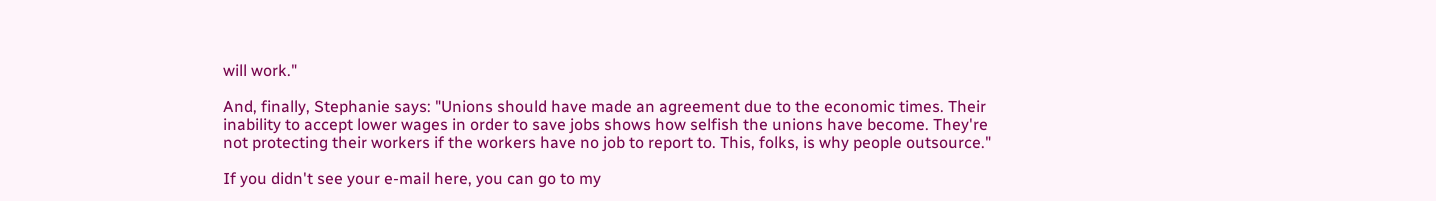will work."

And, finally, Stephanie says: "Unions should have made an agreement due to the economic times. Their inability to accept lower wages in order to save jobs shows how selfish the unions have become. They're not protecting their workers if the workers have no job to report to. This, folks, is why people outsource."

If you didn't see your e-mail here, you can go to my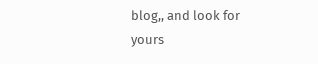blog,, and look for yours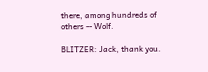there, among hundreds of others -- Wolf.

BLITZER: Jack, thank you.